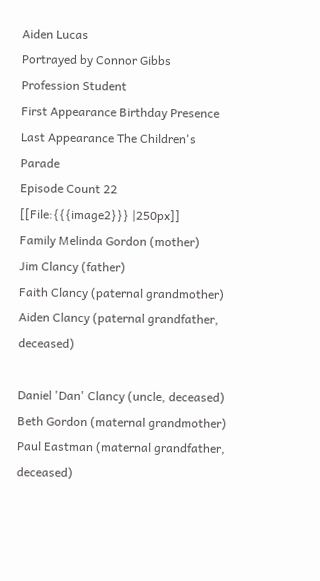Aiden Lucas
Portrayed by Connor Gibbs
Profession Student
First Appearance Birthday Presence
Last Appearance The Children's Parade
Episode Count 22
[[File:{{{image2}}} |250px]]
Family Melinda Gordon (mother)
Jim Clancy (father)
Faith Clancy (paternal grandmother)
Aiden Clancy (paternal grandfather, deceased)

Daniel 'Dan' Clancy (uncle, deceased)
Beth Gordon (maternal grandmother)
Paul Eastman (maternal grandfather, deceased)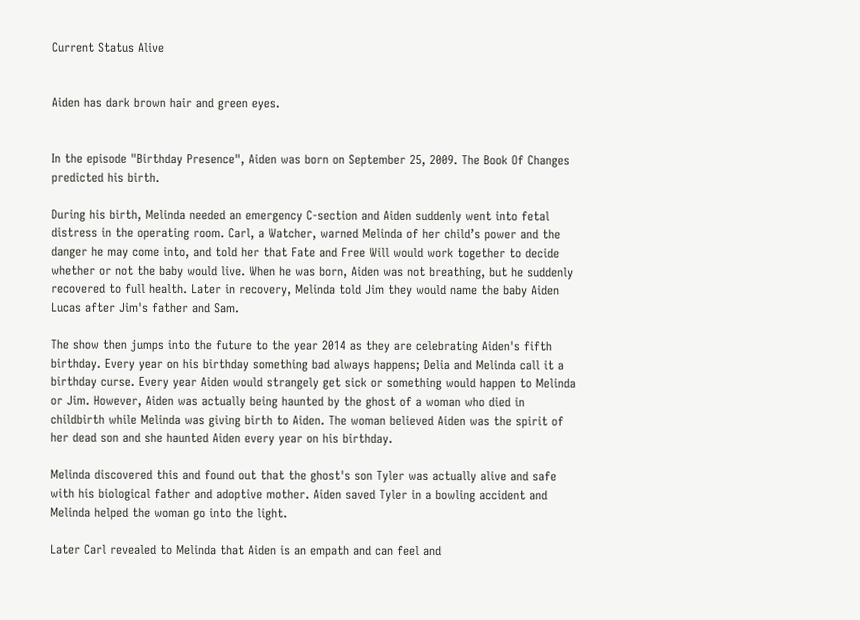Current Status Alive


Aiden has dark brown hair and green eyes.


In the episode "Birthday Presence", Aiden was born on September 25, 2009. The Book Of Changes predicted his birth.

During his birth, Melinda needed an emergency C-section and Aiden suddenly went into fetal distress in the operating room. Carl, a Watcher, warned Melinda of her child’s power and the danger he may come into, and told her that Fate and Free Will would work together to decide whether or not the baby would live. When he was born, Aiden was not breathing, but he suddenly recovered to full health. Later in recovery, Melinda told Jim they would name the baby Aiden Lucas after Jim's father and Sam.

The show then jumps into the future to the year 2014 as they are celebrating Aiden's fifth birthday. Every year on his birthday something bad always happens; Delia and Melinda call it a birthday curse. Every year Aiden would strangely get sick or something would happen to Melinda or Jim. However, Aiden was actually being haunted by the ghost of a woman who died in childbirth while Melinda was giving birth to Aiden. The woman believed Aiden was the spirit of her dead son and she haunted Aiden every year on his birthday.

Melinda discovered this and found out that the ghost's son Tyler was actually alive and safe with his biological father and adoptive mother. Aiden saved Tyler in a bowling accident and Melinda helped the woman go into the light.

Later Carl revealed to Melinda that Aiden is an empath and can feel and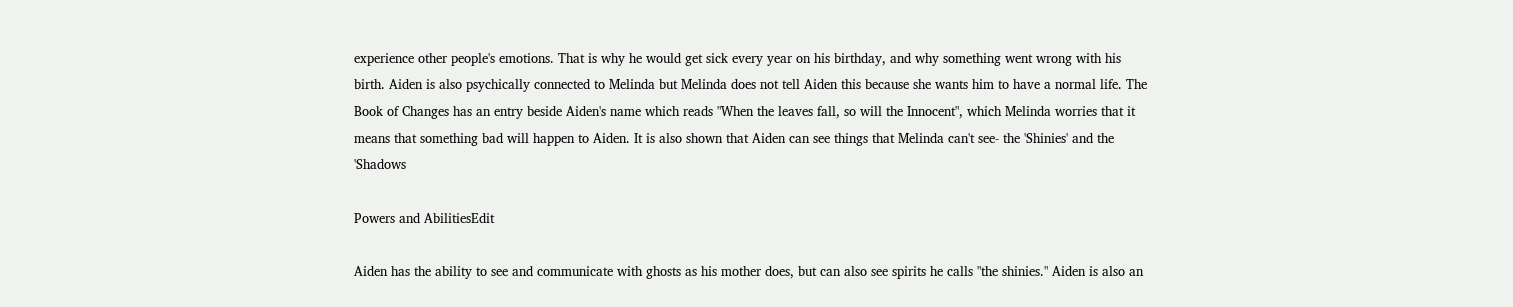experience other people's emotions. That is why he would get sick every year on his birthday, and why something went wrong with his birth. Aiden is also psychically connected to Melinda but Melinda does not tell Aiden this because she wants him to have a normal life. The Book of Changes has an entry beside Aiden's name which reads "When the leaves fall, so will the Innocent", which Melinda worries that it means that something bad will happen to Aiden. It is also shown that Aiden can see things that Melinda can't see- the 'Shinies' and the 'Shadows

Powers and AbilitiesEdit

Aiden has the ability to see and communicate with ghosts as his mother does, but can also see spirits he calls "the shinies." Aiden is also an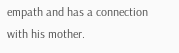empath and has a connection with his mother.